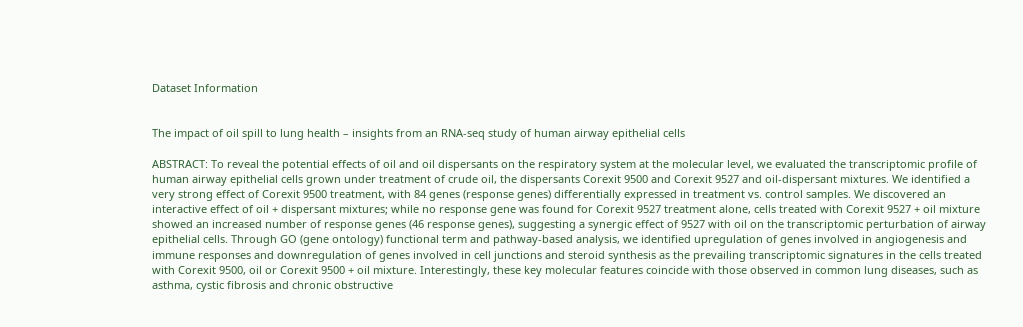Dataset Information


The impact of oil spill to lung health – insights from an RNA-seq study of human airway epithelial cells

ABSTRACT: To reveal the potential effects of oil and oil dispersants on the respiratory system at the molecular level, we evaluated the transcriptomic profile of human airway epithelial cells grown under treatment of crude oil, the dispersants Corexit 9500 and Corexit 9527 and oil-dispersant mixtures. We identified a very strong effect of Corexit 9500 treatment, with 84 genes (response genes) differentially expressed in treatment vs. control samples. We discovered an interactive effect of oil + dispersant mixtures; while no response gene was found for Corexit 9527 treatment alone, cells treated with Corexit 9527 + oil mixture showed an increased number of response genes (46 response genes), suggesting a synergic effect of 9527 with oil on the transcriptomic perturbation of airway epithelial cells. Through GO (gene ontology) functional term and pathway-based analysis, we identified upregulation of genes involved in angiogenesis and immune responses and downregulation of genes involved in cell junctions and steroid synthesis as the prevailing transcriptomic signatures in the cells treated with Corexit 9500, oil or Corexit 9500 + oil mixture. Interestingly, these key molecular features coincide with those observed in common lung diseases, such as asthma, cystic fibrosis and chronic obstructive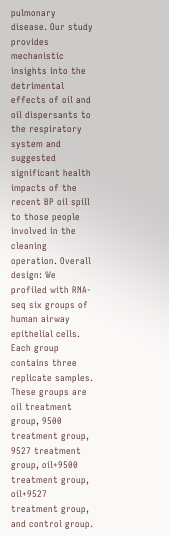pulmonary disease. Our study provides mechanistic insights into the detrimental effects of oil and oil dispersants to the respiratory system and suggested significant health impacts of the recent BP oil spill to those people involved in the cleaning operation. Overall design: We profiled with RNA-seq six groups of human airway epithelial cells. Each group contains three replicate samples. These groups are oil treatment group, 9500 treatment group, 9527 treatment group, oil+9500 treatment group, oil+9527 treatment group, and control group.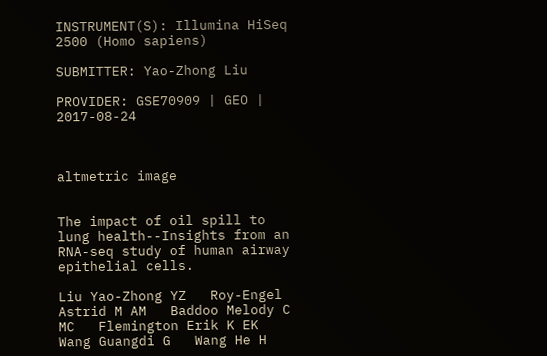INSTRUMENT(S): Illumina HiSeq 2500 (Homo sapiens)

SUBMITTER: Yao-Zhong Liu

PROVIDER: GSE70909 | GEO | 2017-08-24



altmetric image


The impact of oil spill to lung health--Insights from an RNA-seq study of human airway epithelial cells.

Liu Yao-Zhong YZ   Roy-Engel Astrid M AM   Baddoo Melody C MC   Flemington Erik K EK   Wang Guangdi G   Wang He H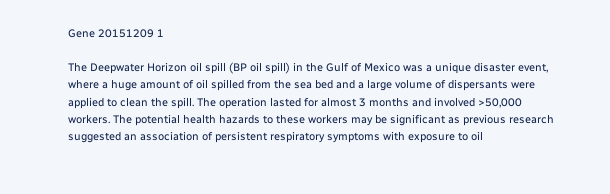Gene 20151209 1

The Deepwater Horizon oil spill (BP oil spill) in the Gulf of Mexico was a unique disaster event, where a huge amount of oil spilled from the sea bed and a large volume of dispersants were applied to clean the spill. The operation lasted for almost 3 months and involved >50,000 workers. The potential health hazards to these workers may be significant as previous research suggested an association of persistent respiratory symptoms with exposure to oil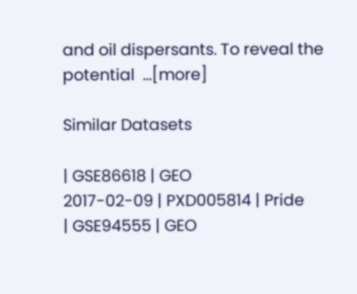and oil dispersants. To reveal the potential  ...[more]

Similar Datasets

| GSE86618 | GEO
2017-02-09 | PXD005814 | Pride
| GSE94555 | GEO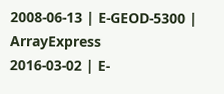2008-06-13 | E-GEOD-5300 | ArrayExpress
2016-03-02 | E-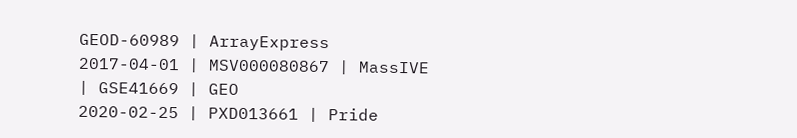GEOD-60989 | ArrayExpress
2017-04-01 | MSV000080867 | MassIVE
| GSE41669 | GEO
2020-02-25 | PXD013661 | Pride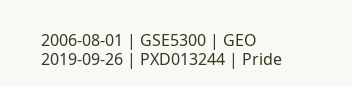2006-08-01 | GSE5300 | GEO
2019-09-26 | PXD013244 | Pride